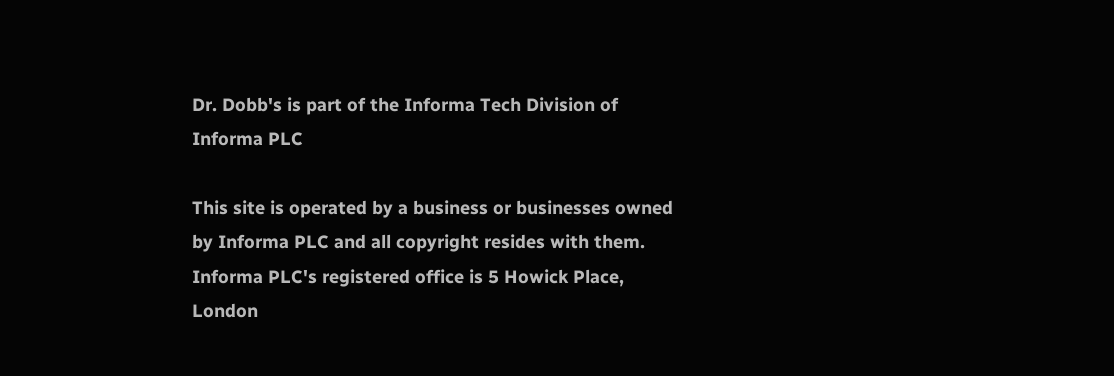Dr. Dobb's is part of the Informa Tech Division of Informa PLC

This site is operated by a business or businesses owned by Informa PLC and all copyright resides with them. Informa PLC's registered office is 5 Howick Place, London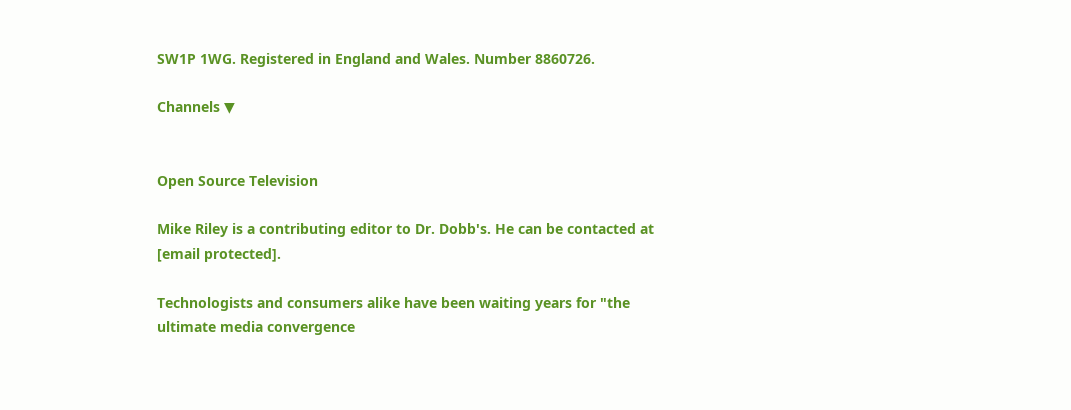SW1P 1WG. Registered in England and Wales. Number 8860726.

Channels ▼


Open Source Television

Mike Riley is a contributing editor to Dr. Dobb's. He can be contacted at [email protected].

Technologists and consumers alike have been waiting years for "the ultimate media convergence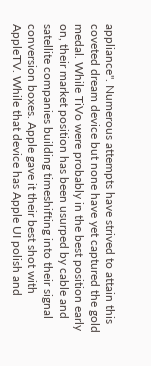appliance". Numerous attempts have strived to attain this coveted dream device but none have yet captured the gold medal. While TiVo were probably in the best position early on, their market position has been usurped by cable and satellite companies building timeshifting into their signal conversion boxes. Apple gave it their best shot with AppleTV. While that device has Apple UI polish and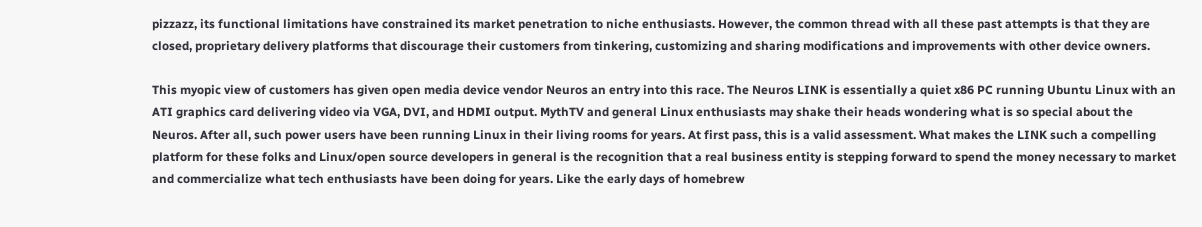pizzazz, its functional limitations have constrained its market penetration to niche enthusiasts. However, the common thread with all these past attempts is that they are closed, proprietary delivery platforms that discourage their customers from tinkering, customizing and sharing modifications and improvements with other device owners.

This myopic view of customers has given open media device vendor Neuros an entry into this race. The Neuros LINK is essentially a quiet x86 PC running Ubuntu Linux with an ATI graphics card delivering video via VGA, DVI, and HDMI output. MythTV and general Linux enthusiasts may shake their heads wondering what is so special about the Neuros. After all, such power users have been running Linux in their living rooms for years. At first pass, this is a valid assessment. What makes the LINK such a compelling platform for these folks and Linux/open source developers in general is the recognition that a real business entity is stepping forward to spend the money necessary to market and commercialize what tech enthusiasts have been doing for years. Like the early days of homebrew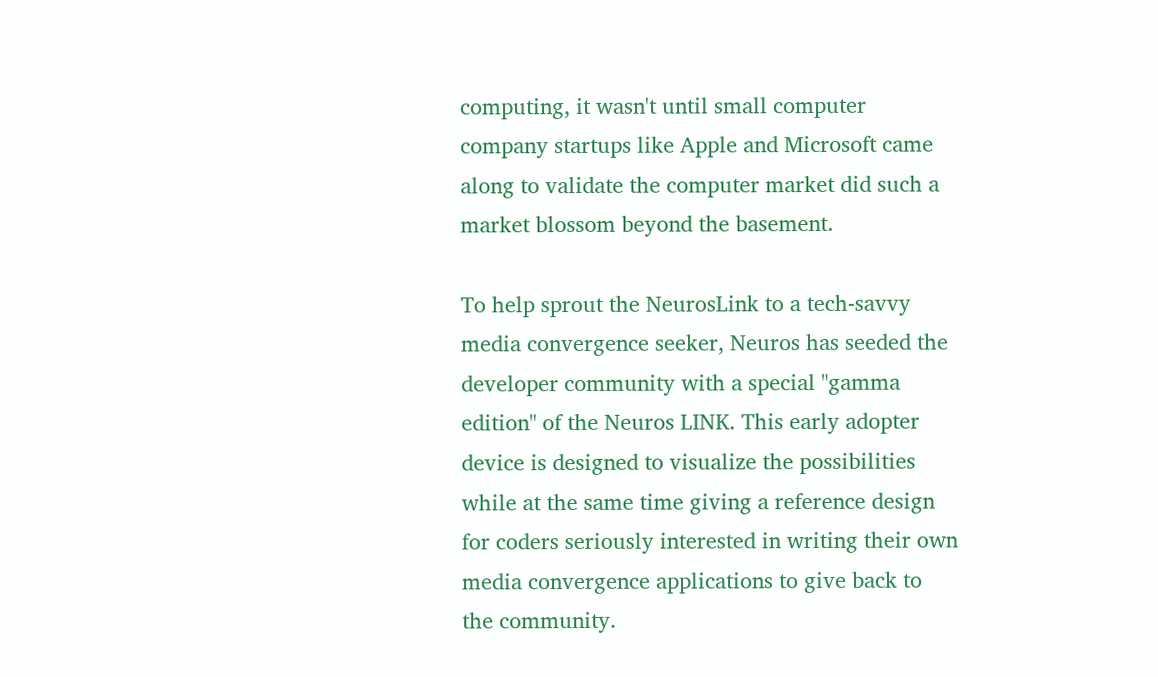computing, it wasn't until small computer company startups like Apple and Microsoft came along to validate the computer market did such a market blossom beyond the basement.

To help sprout the NeurosLink to a tech-savvy media convergence seeker, Neuros has seeded the developer community with a special "gamma edition" of the Neuros LINK. This early adopter device is designed to visualize the possibilities while at the same time giving a reference design for coders seriously interested in writing their own media convergence applications to give back to the community.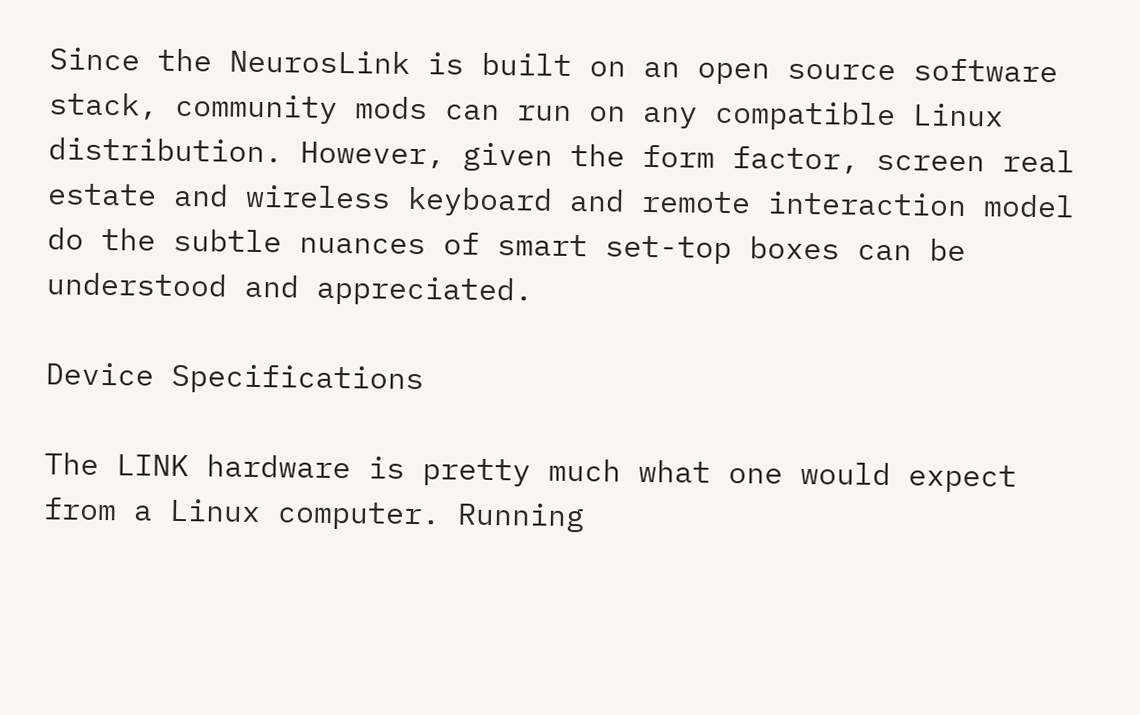Since the NeurosLink is built on an open source software stack, community mods can run on any compatible Linux distribution. However, given the form factor, screen real estate and wireless keyboard and remote interaction model do the subtle nuances of smart set-top boxes can be understood and appreciated.

Device Specifications

The LINK hardware is pretty much what one would expect from a Linux computer. Running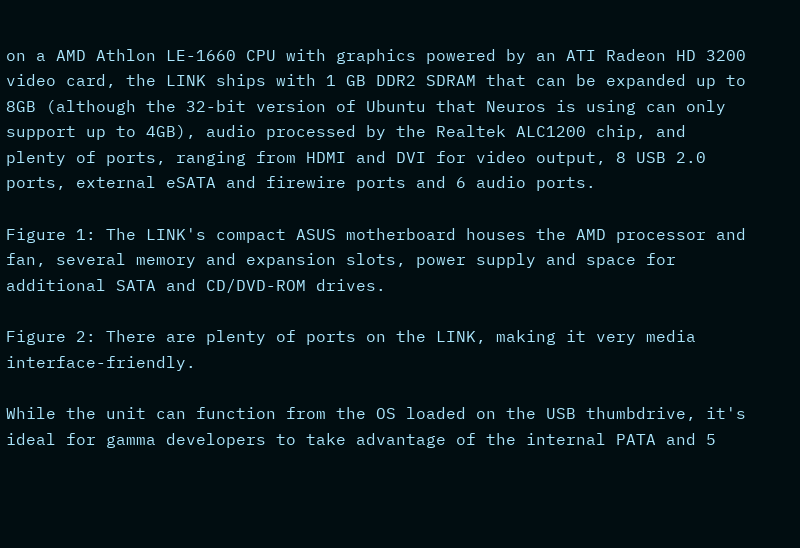on a AMD Athlon LE-1660 CPU with graphics powered by an ATI Radeon HD 3200 video card, the LINK ships with 1 GB DDR2 SDRAM that can be expanded up to 8GB (although the 32-bit version of Ubuntu that Neuros is using can only support up to 4GB), audio processed by the Realtek ALC1200 chip, and plenty of ports, ranging from HDMI and DVI for video output, 8 USB 2.0 ports, external eSATA and firewire ports and 6 audio ports.

Figure 1: The LINK's compact ASUS motherboard houses the AMD processor and fan, several memory and expansion slots, power supply and space for additional SATA and CD/DVD-ROM drives.

Figure 2: There are plenty of ports on the LINK, making it very media interface-friendly.

While the unit can function from the OS loaded on the USB thumbdrive, it's ideal for gamma developers to take advantage of the internal PATA and 5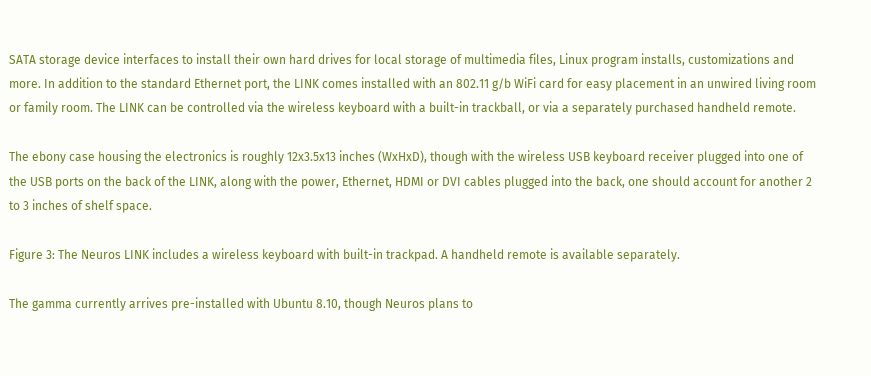SATA storage device interfaces to install their own hard drives for local storage of multimedia files, Linux program installs, customizations and more. In addition to the standard Ethernet port, the LINK comes installed with an 802.11 g/b WiFi card for easy placement in an unwired living room or family room. The LINK can be controlled via the wireless keyboard with a built-in trackball, or via a separately purchased handheld remote.

The ebony case housing the electronics is roughly 12x3.5x13 inches (WxHxD), though with the wireless USB keyboard receiver plugged into one of the USB ports on the back of the LINK, along with the power, Ethernet, HDMI or DVI cables plugged into the back, one should account for another 2 to 3 inches of shelf space.

Figure 3: The Neuros LINK includes a wireless keyboard with built-in trackpad. A handheld remote is available separately.

The gamma currently arrives pre-installed with Ubuntu 8.10, though Neuros plans to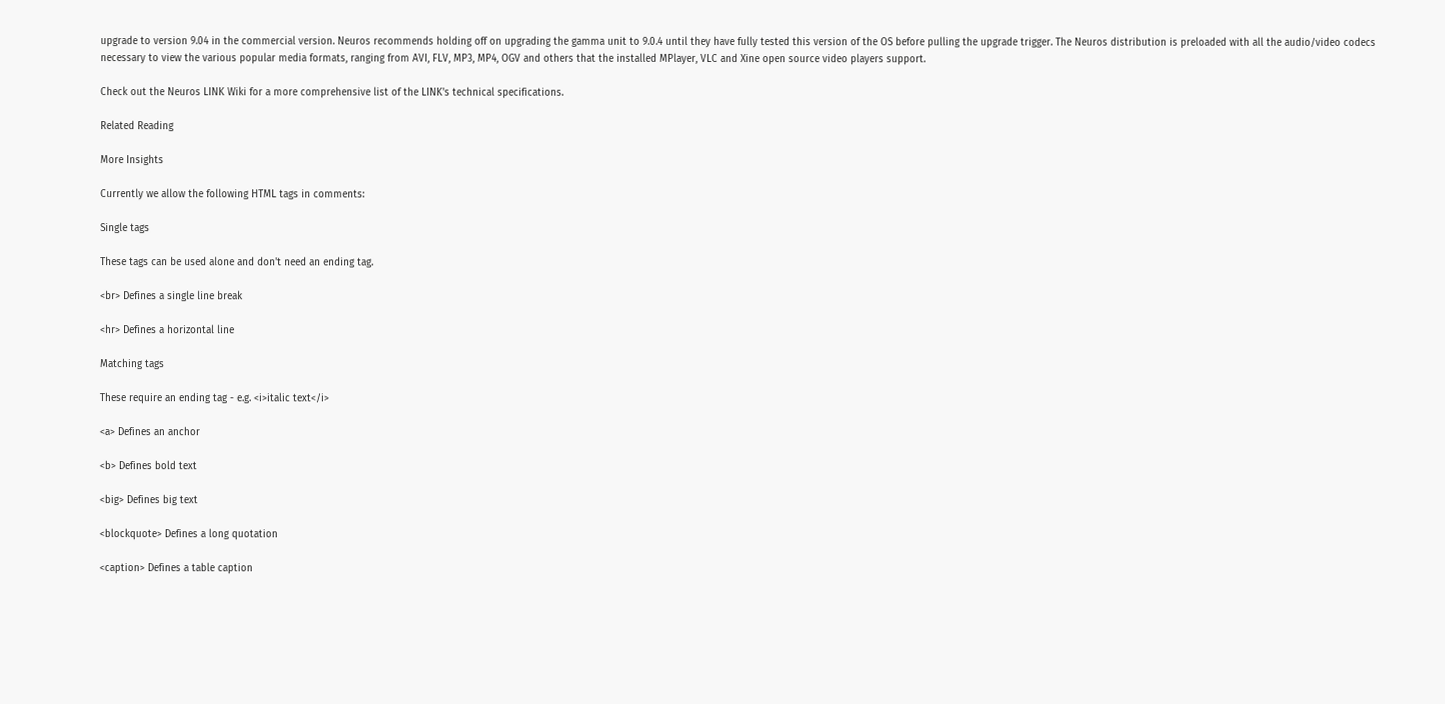upgrade to version 9.04 in the commercial version. Neuros recommends holding off on upgrading the gamma unit to 9.0.4 until they have fully tested this version of the OS before pulling the upgrade trigger. The Neuros distribution is preloaded with all the audio/video codecs necessary to view the various popular media formats, ranging from AVI, FLV, MP3, MP4, OGV and others that the installed MPlayer, VLC and Xine open source video players support.

Check out the Neuros LINK Wiki for a more comprehensive list of the LINK's technical specifications.

Related Reading

More Insights

Currently we allow the following HTML tags in comments:

Single tags

These tags can be used alone and don't need an ending tag.

<br> Defines a single line break

<hr> Defines a horizontal line

Matching tags

These require an ending tag - e.g. <i>italic text</i>

<a> Defines an anchor

<b> Defines bold text

<big> Defines big text

<blockquote> Defines a long quotation

<caption> Defines a table caption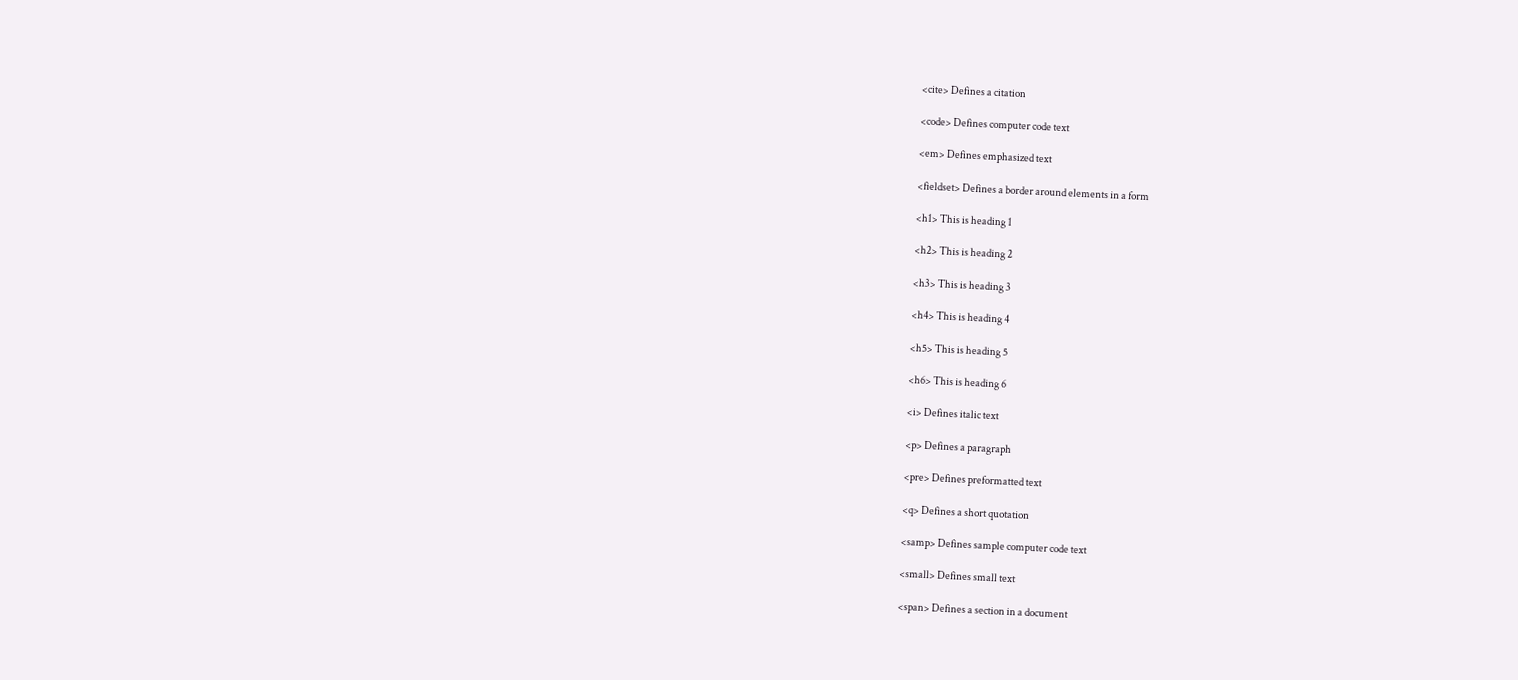<cite> Defines a citation

<code> Defines computer code text

<em> Defines emphasized text

<fieldset> Defines a border around elements in a form

<h1> This is heading 1

<h2> This is heading 2

<h3> This is heading 3

<h4> This is heading 4

<h5> This is heading 5

<h6> This is heading 6

<i> Defines italic text

<p> Defines a paragraph

<pre> Defines preformatted text

<q> Defines a short quotation

<samp> Defines sample computer code text

<small> Defines small text

<span> Defines a section in a document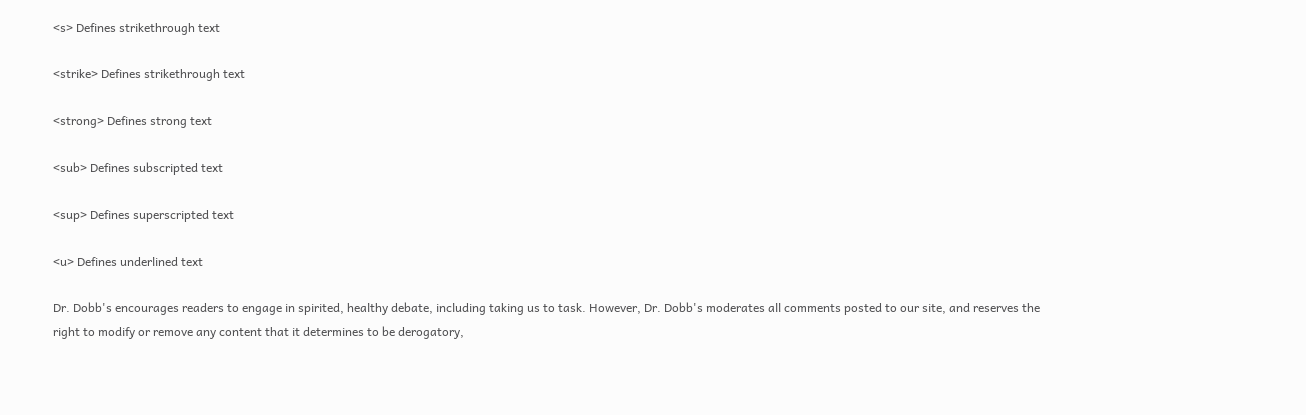<s> Defines strikethrough text

<strike> Defines strikethrough text

<strong> Defines strong text

<sub> Defines subscripted text

<sup> Defines superscripted text

<u> Defines underlined text

Dr. Dobb's encourages readers to engage in spirited, healthy debate, including taking us to task. However, Dr. Dobb's moderates all comments posted to our site, and reserves the right to modify or remove any content that it determines to be derogatory,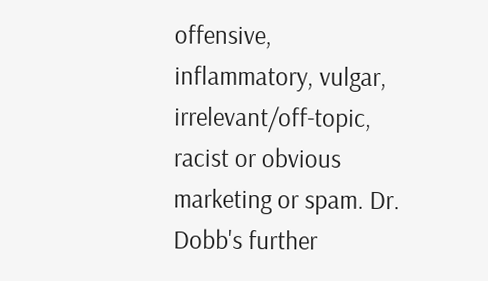offensive, inflammatory, vulgar, irrelevant/off-topic, racist or obvious marketing or spam. Dr. Dobb's further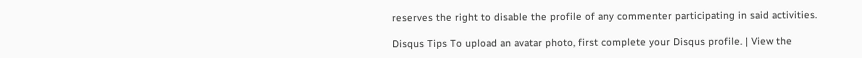reserves the right to disable the profile of any commenter participating in said activities.

Disqus Tips To upload an avatar photo, first complete your Disqus profile. | View the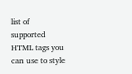list of supported HTML tags you can use to style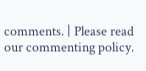comments. | Please read our commenting policy.